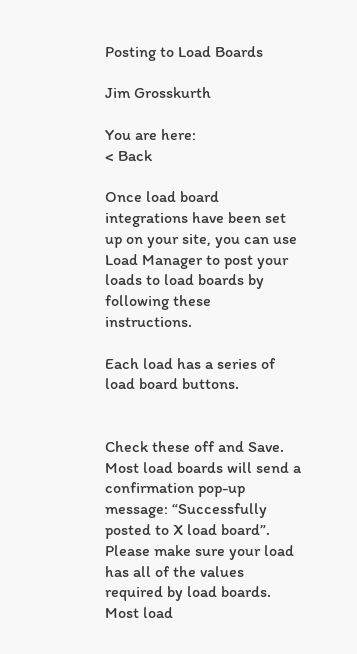Posting to Load Boards

Jim Grosskurth

You are here:
< Back

Once load board integrations have been set up on your site, you can use Load Manager to post your loads to load boards by following these instructions.

Each load has a series of load board buttons.


Check these off and Save.  Most load boards will send a confirmation pop-up message: “Successfully posted to X load board”.  Please make sure your load has all of the values required by load boards.  Most load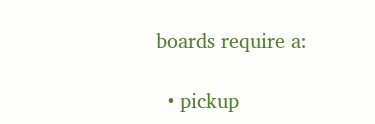boards require a:

  • pickup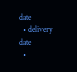date
  • delivery date
  •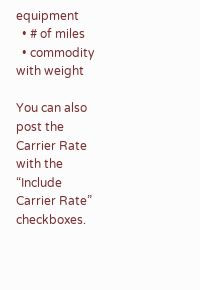equipment
  • # of miles
  • commodity with weight

You can also post the Carrier Rate with the “Include Carrier Rate” checkboxes.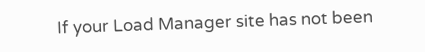If your Load Manager site has not been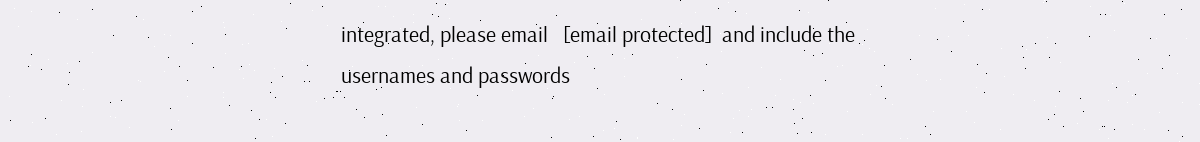integrated, please email   [email protected]  and include the usernames and passwords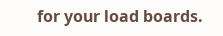for your load boards.